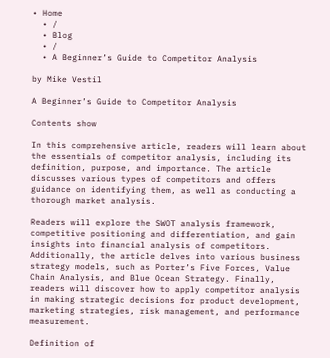• Home
  • /
  • Blog
  • /
  • A Beginner’s Guide to Competitor Analysis

by Mike Vestil

A Beginner’s Guide to Competitor Analysis

Contents show

In this comprehensive article, readers will learn about the essentials of competitor analysis, including its definition, purpose, and importance. The article discusses various types of competitors and offers guidance on identifying them, as well as conducting a thorough market analysis.

Readers will explore the SWOT analysis framework, competitive positioning and differentiation, and gain insights into financial analysis of competitors. Additionally, the article delves into various business strategy models, such as Porter’s Five Forces, Value Chain Analysis, and Blue Ocean Strategy. Finally, readers will discover how to apply competitor analysis in making strategic decisions for product development, marketing strategies, risk management, and performance measurement.

Definition of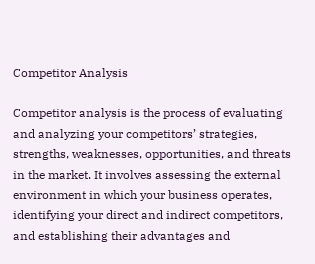Competitor Analysis

Competitor analysis is the process of evaluating and analyzing your competitors’ strategies, strengths, weaknesses, opportunities, and threats in the market. It involves assessing the external environment in which your business operates, identifying your direct and indirect competitors, and establishing their advantages and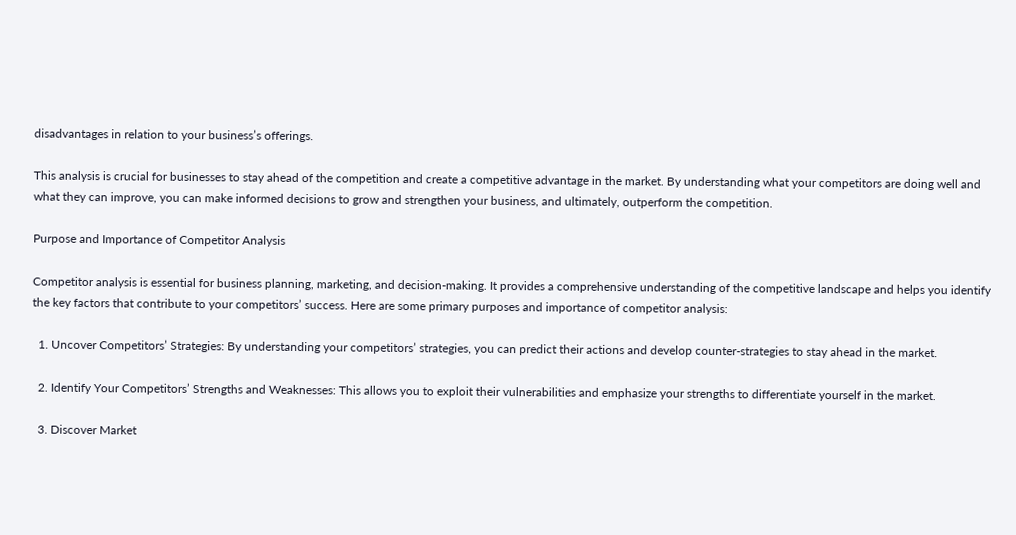disadvantages in relation to your business’s offerings.

This analysis is crucial for businesses to stay ahead of the competition and create a competitive advantage in the market. By understanding what your competitors are doing well and what they can improve, you can make informed decisions to grow and strengthen your business, and ultimately, outperform the competition.

Purpose and Importance of Competitor Analysis

Competitor analysis is essential for business planning, marketing, and decision-making. It provides a comprehensive understanding of the competitive landscape and helps you identify the key factors that contribute to your competitors’ success. Here are some primary purposes and importance of competitor analysis:

  1. Uncover Competitors’ Strategies: By understanding your competitors’ strategies, you can predict their actions and develop counter-strategies to stay ahead in the market.

  2. Identify Your Competitors’ Strengths and Weaknesses: This allows you to exploit their vulnerabilities and emphasize your strengths to differentiate yourself in the market.

  3. Discover Market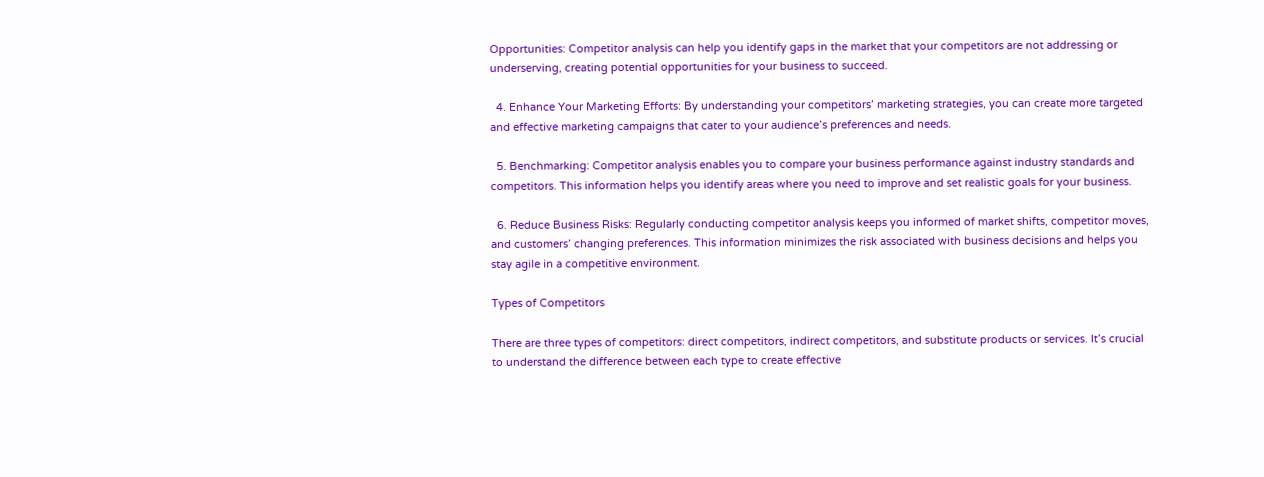Opportunities: Competitor analysis can help you identify gaps in the market that your competitors are not addressing or underserving, creating potential opportunities for your business to succeed.

  4. Enhance Your Marketing Efforts: By understanding your competitors’ marketing strategies, you can create more targeted and effective marketing campaigns that cater to your audience’s preferences and needs.

  5. Benchmarking: Competitor analysis enables you to compare your business performance against industry standards and competitors. This information helps you identify areas where you need to improve and set realistic goals for your business.

  6. Reduce Business Risks: Regularly conducting competitor analysis keeps you informed of market shifts, competitor moves, and customers’ changing preferences. This information minimizes the risk associated with business decisions and helps you stay agile in a competitive environment.

Types of Competitors

There are three types of competitors: direct competitors, indirect competitors, and substitute products or services. It’s crucial to understand the difference between each type to create effective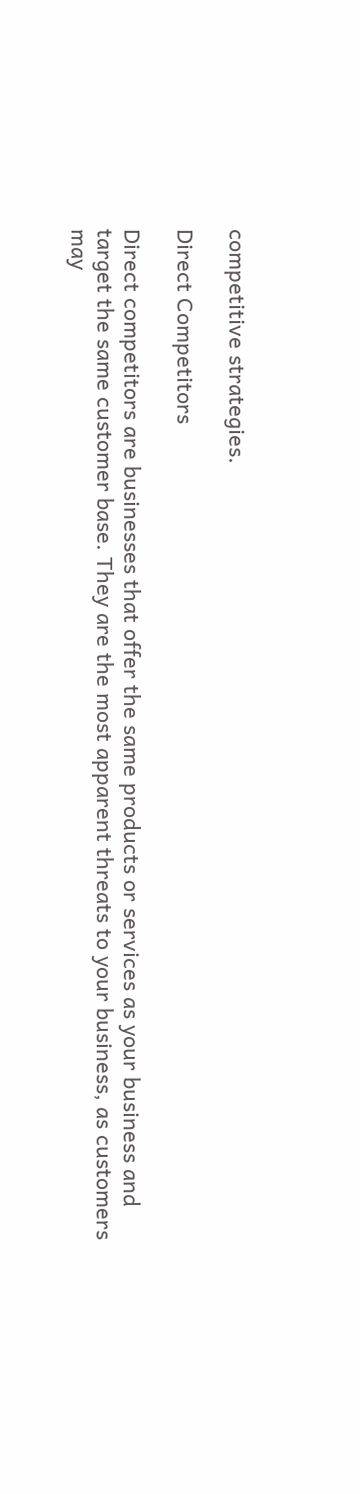competitive strategies.

Direct Competitors

Direct competitors are businesses that offer the same products or services as your business and target the same customer base. They are the most apparent threats to your business, as customers may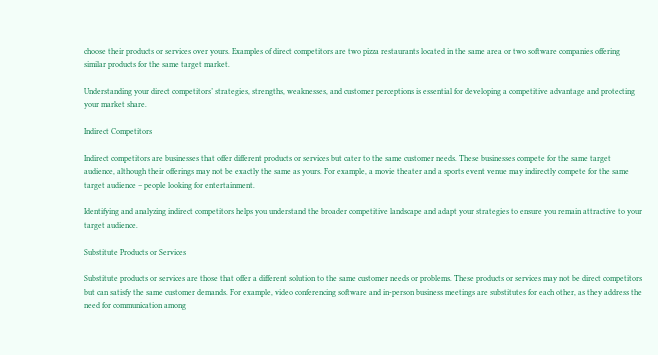choose their products or services over yours. Examples of direct competitors are two pizza restaurants located in the same area or two software companies offering similar products for the same target market.

Understanding your direct competitors’ strategies, strengths, weaknesses, and customer perceptions is essential for developing a competitive advantage and protecting your market share.

Indirect Competitors

Indirect competitors are businesses that offer different products or services but cater to the same customer needs. These businesses compete for the same target audience, although their offerings may not be exactly the same as yours. For example, a movie theater and a sports event venue may indirectly compete for the same target audience – people looking for entertainment.

Identifying and analyzing indirect competitors helps you understand the broader competitive landscape and adapt your strategies to ensure you remain attractive to your target audience.

Substitute Products or Services

Substitute products or services are those that offer a different solution to the same customer needs or problems. These products or services may not be direct competitors but can satisfy the same customer demands. For example, video conferencing software and in-person business meetings are substitutes for each other, as they address the need for communication among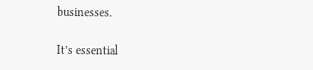businesses.

It’s essential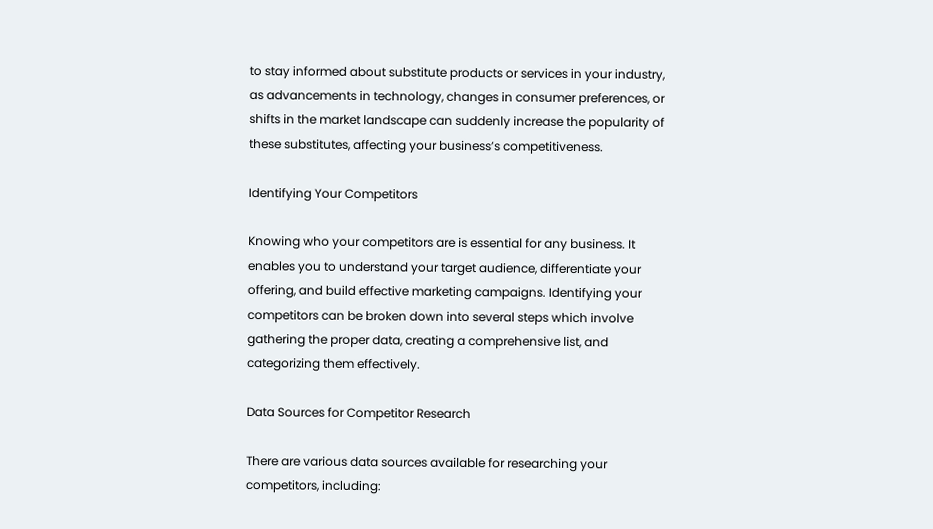to stay informed about substitute products or services in your industry, as advancements in technology, changes in consumer preferences, or shifts in the market landscape can suddenly increase the popularity of these substitutes, affecting your business’s competitiveness.

Identifying Your Competitors

Knowing who your competitors are is essential for any business. It enables you to understand your target audience, differentiate your offering, and build effective marketing campaigns. Identifying your competitors can be broken down into several steps which involve gathering the proper data, creating a comprehensive list, and categorizing them effectively.

Data Sources for Competitor Research

There are various data sources available for researching your competitors, including: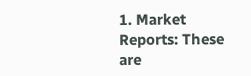1. Market Reports: These are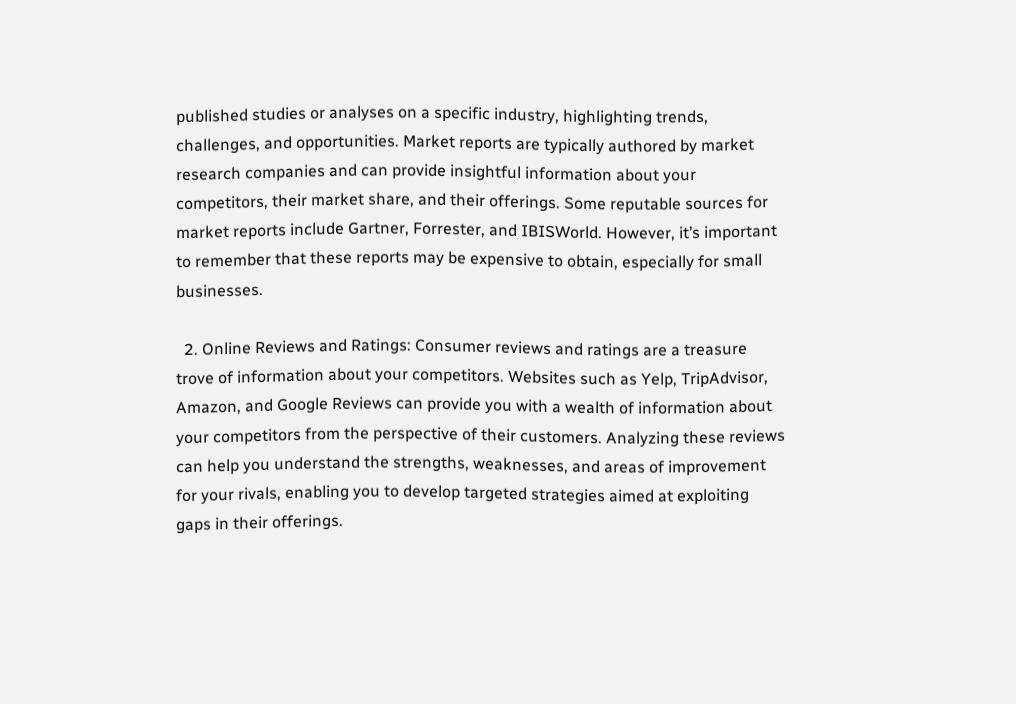published studies or analyses on a specific industry, highlighting trends, challenges, and opportunities. Market reports are typically authored by market research companies and can provide insightful information about your competitors, their market share, and their offerings. Some reputable sources for market reports include Gartner, Forrester, and IBISWorld. However, it’s important to remember that these reports may be expensive to obtain, especially for small businesses.

  2. Online Reviews and Ratings: Consumer reviews and ratings are a treasure trove of information about your competitors. Websites such as Yelp, TripAdvisor, Amazon, and Google Reviews can provide you with a wealth of information about your competitors from the perspective of their customers. Analyzing these reviews can help you understand the strengths, weaknesses, and areas of improvement for your rivals, enabling you to develop targeted strategies aimed at exploiting gaps in their offerings.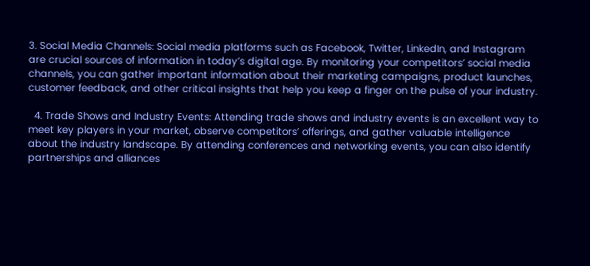3. Social Media Channels: Social media platforms such as Facebook, Twitter, LinkedIn, and Instagram are crucial sources of information in today’s digital age. By monitoring your competitors’ social media channels, you can gather important information about their marketing campaigns, product launches, customer feedback, and other critical insights that help you keep a finger on the pulse of your industry.

  4. Trade Shows and Industry Events: Attending trade shows and industry events is an excellent way to meet key players in your market, observe competitors’ offerings, and gather valuable intelligence about the industry landscape. By attending conferences and networking events, you can also identify partnerships and alliances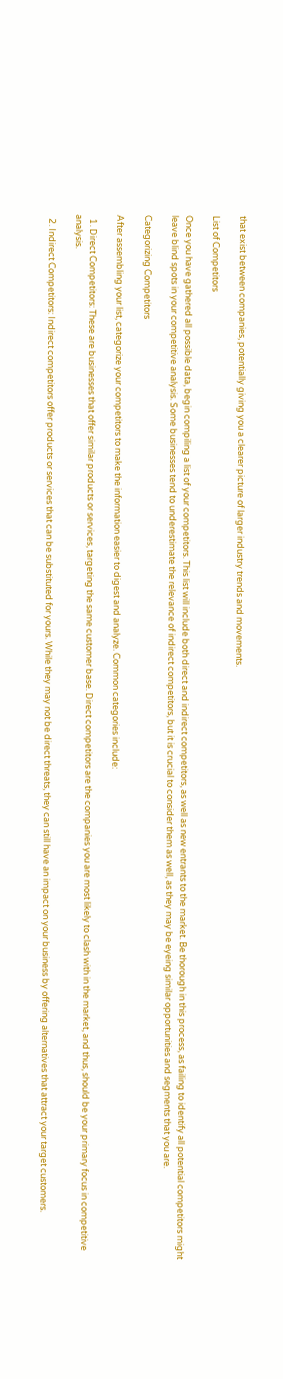that exist between companies, potentially giving you a clearer picture of larger industry trends and movements.

List of Competitors

Once you have gathered all possible data, begin compiling a list of your competitors. This list will include both direct and indirect competitors, as well as new entrants to the market. Be thorough in this process, as failing to identify all potential competitors might leave blind spots in your competitive analysis. Some businesses tend to underestimate the relevance of indirect competitors, but it is crucial to consider them as well, as they may be eyeing similar opportunities and segments that you are.

Categorizing Competitors

After assembling your list, categorize your competitors to make the information easier to digest and analyze. Common categories include:

  1. Direct Competitors: These are businesses that offer similar products or services, targeting the same customer base. Direct competitors are the companies you are most likely to clash with in the market, and thus, should be your primary focus in competitive analysis.

  2. Indirect Competitors: Indirect competitors offer products or services that can be substituted for yours. While they may not be direct threats, they can still have an impact on your business by offering alternatives that attract your target customers.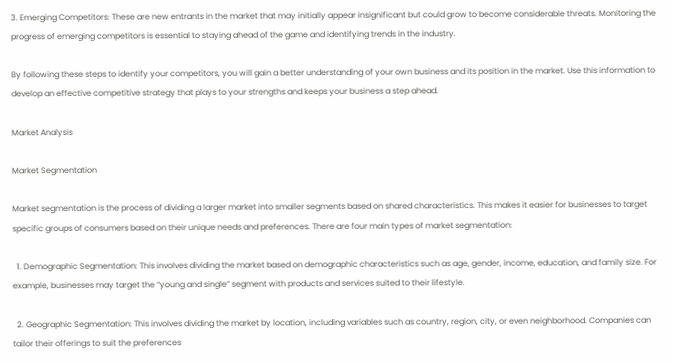3. Emerging Competitors: These are new entrants in the market that may initially appear insignificant but could grow to become considerable threats. Monitoring the progress of emerging competitors is essential to staying ahead of the game and identifying trends in the industry.

By following these steps to identify your competitors, you will gain a better understanding of your own business and its position in the market. Use this information to develop an effective competitive strategy that plays to your strengths and keeps your business a step ahead.

Market Analysis

Market Segmentation

Market segmentation is the process of dividing a larger market into smaller segments based on shared characteristics. This makes it easier for businesses to target specific groups of consumers based on their unique needs and preferences. There are four main types of market segmentation:

  1. Demographic Segmentation: This involves dividing the market based on demographic characteristics such as age, gender, income, education, and family size. For example, businesses may target the “young and single” segment with products and services suited to their lifestyle.

  2. Geographic Segmentation: This involves dividing the market by location, including variables such as country, region, city, or even neighborhood. Companies can tailor their offerings to suit the preferences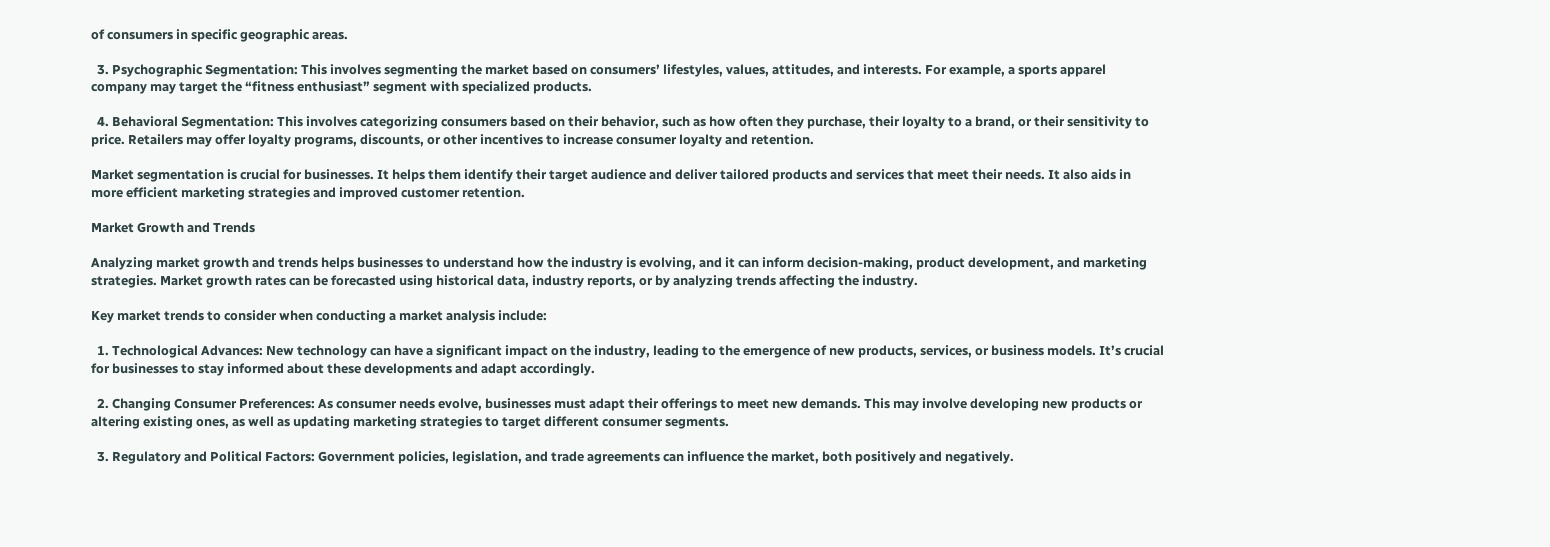of consumers in specific geographic areas.

  3. Psychographic Segmentation: This involves segmenting the market based on consumers’ lifestyles, values, attitudes, and interests. For example, a sports apparel company may target the “fitness enthusiast” segment with specialized products.

  4. Behavioral Segmentation: This involves categorizing consumers based on their behavior, such as how often they purchase, their loyalty to a brand, or their sensitivity to price. Retailers may offer loyalty programs, discounts, or other incentives to increase consumer loyalty and retention.

Market segmentation is crucial for businesses. It helps them identify their target audience and deliver tailored products and services that meet their needs. It also aids in more efficient marketing strategies and improved customer retention.

Market Growth and Trends

Analyzing market growth and trends helps businesses to understand how the industry is evolving, and it can inform decision-making, product development, and marketing strategies. Market growth rates can be forecasted using historical data, industry reports, or by analyzing trends affecting the industry.

Key market trends to consider when conducting a market analysis include:

  1. Technological Advances: New technology can have a significant impact on the industry, leading to the emergence of new products, services, or business models. It’s crucial for businesses to stay informed about these developments and adapt accordingly.

  2. Changing Consumer Preferences: As consumer needs evolve, businesses must adapt their offerings to meet new demands. This may involve developing new products or altering existing ones, as well as updating marketing strategies to target different consumer segments.

  3. Regulatory and Political Factors: Government policies, legislation, and trade agreements can influence the market, both positively and negatively.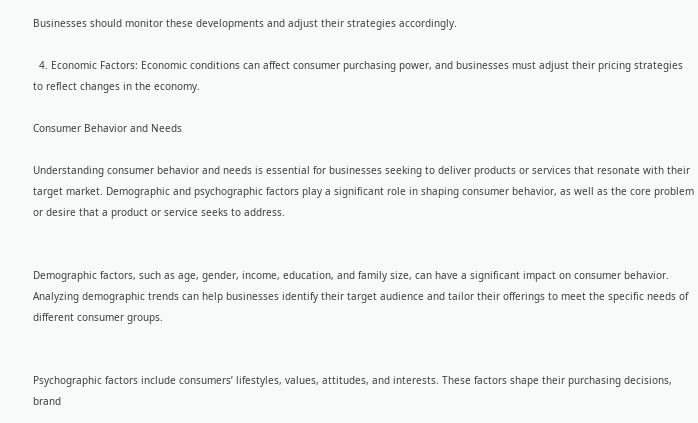Businesses should monitor these developments and adjust their strategies accordingly.

  4. Economic Factors: Economic conditions can affect consumer purchasing power, and businesses must adjust their pricing strategies to reflect changes in the economy.

Consumer Behavior and Needs

Understanding consumer behavior and needs is essential for businesses seeking to deliver products or services that resonate with their target market. Demographic and psychographic factors play a significant role in shaping consumer behavior, as well as the core problem or desire that a product or service seeks to address.


Demographic factors, such as age, gender, income, education, and family size, can have a significant impact on consumer behavior. Analyzing demographic trends can help businesses identify their target audience and tailor their offerings to meet the specific needs of different consumer groups.


Psychographic factors include consumers’ lifestyles, values, attitudes, and interests. These factors shape their purchasing decisions, brand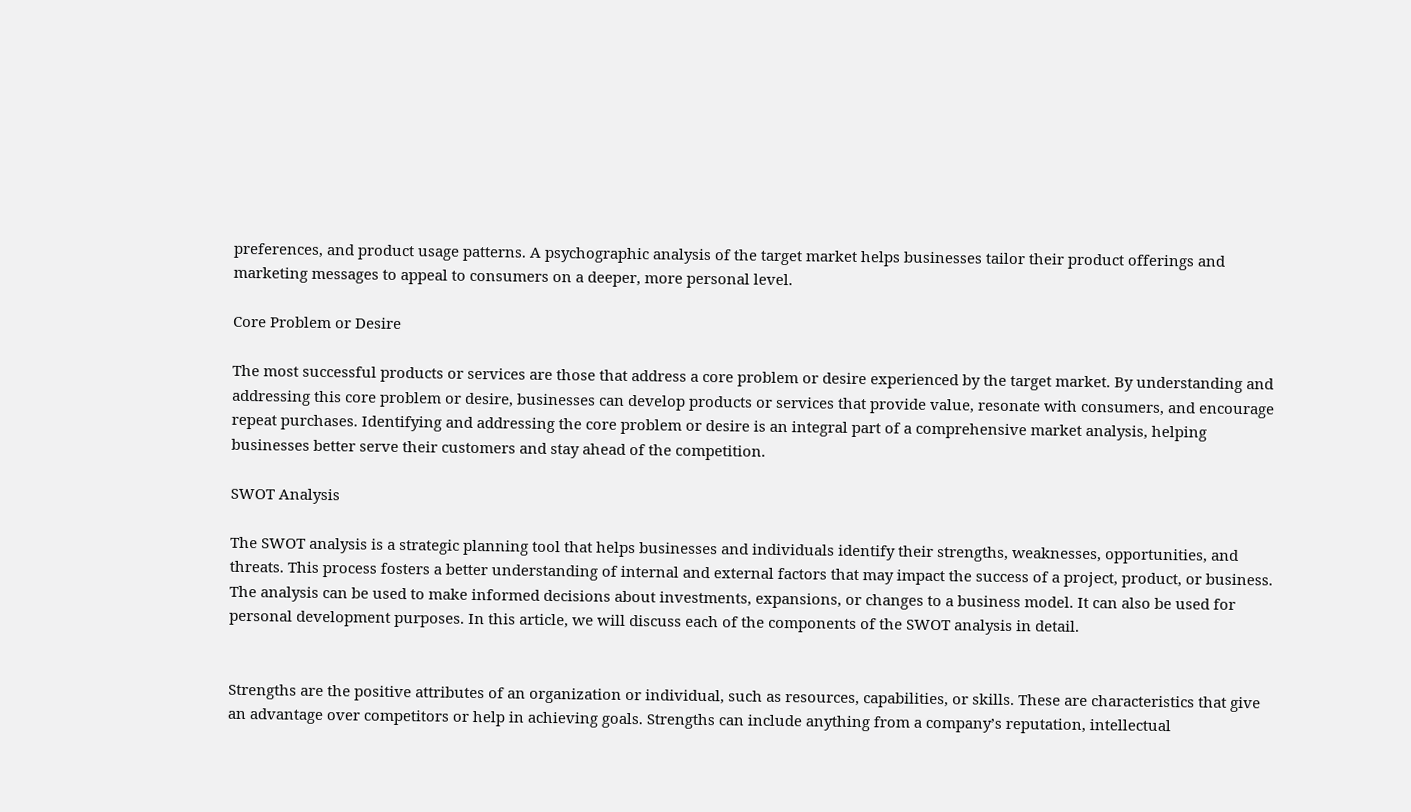preferences, and product usage patterns. A psychographic analysis of the target market helps businesses tailor their product offerings and marketing messages to appeal to consumers on a deeper, more personal level.

Core Problem or Desire

The most successful products or services are those that address a core problem or desire experienced by the target market. By understanding and addressing this core problem or desire, businesses can develop products or services that provide value, resonate with consumers, and encourage repeat purchases. Identifying and addressing the core problem or desire is an integral part of a comprehensive market analysis, helping businesses better serve their customers and stay ahead of the competition.

SWOT Analysis

The SWOT analysis is a strategic planning tool that helps businesses and individuals identify their strengths, weaknesses, opportunities, and threats. This process fosters a better understanding of internal and external factors that may impact the success of a project, product, or business. The analysis can be used to make informed decisions about investments, expansions, or changes to a business model. It can also be used for personal development purposes. In this article, we will discuss each of the components of the SWOT analysis in detail.


Strengths are the positive attributes of an organization or individual, such as resources, capabilities, or skills. These are characteristics that give an advantage over competitors or help in achieving goals. Strengths can include anything from a company’s reputation, intellectual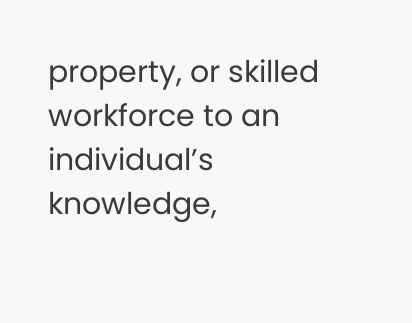property, or skilled workforce to an individual’s knowledge,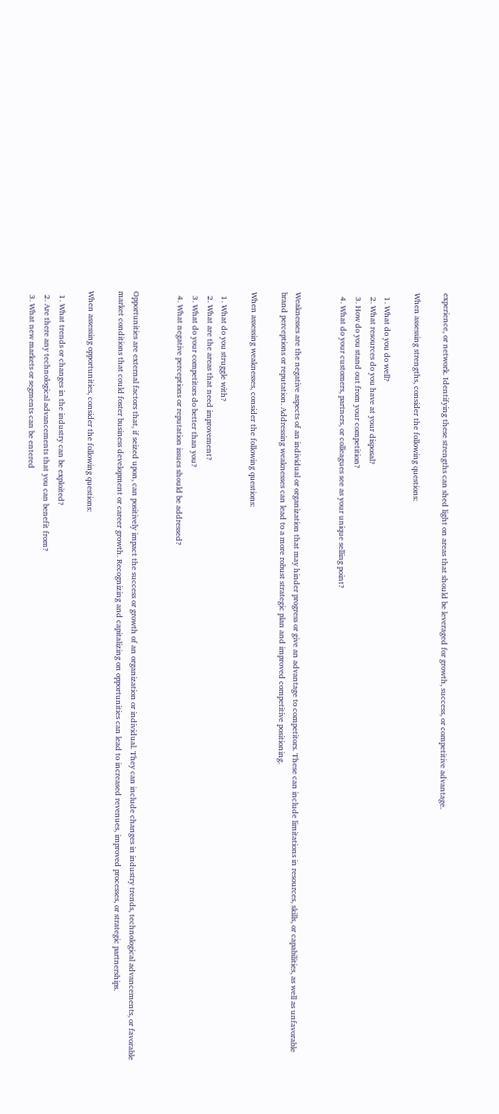experience, or network. Identifying these strengths can shed light on areas that should be leveraged for growth, success, or competitive advantage.

When assessing strengths, consider the following questions:

  1. What do you do well?
  2. What resources do you have at your disposal?
  3. How do you stand out from your competition?
  4. What do your customers, partners, or colleagues see as your unique selling point?


Weaknesses are the negative aspects of an individual or organization that may hinder progress or give an advantage to competitors. These can include limitations in resources, skills, or capabilities, as well as unfavorable brand perceptions or reputation. Addressing weaknesses can lead to a more robust strategic plan and improved competitive positioning.

When assessing weaknesses, consider the following questions:

  1. What do you struggle with?
  2. What are the areas that need improvement?
  3. What do your competitors do better than you?
  4. What negative perceptions or reputation issues should be addressed?


Opportunities are external factors that, if seized upon, can positively impact the success or growth of an organization or individual. They can include changes in industry trends, technological advancements, or favorable market conditions that could foster business development or career growth. Recognizing and capitalizing on opportunities can lead to increased revenues, improved processes, or strategic partnerships.

When assessing opportunities, consider the following questions:

  1. What trends or changes in the industry can be exploited?
  2. Are there any technological advancements that you can benefit from?
  3. What new markets or segments can be entered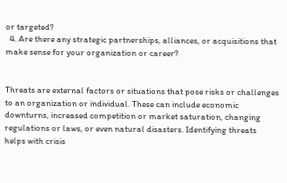or targeted?
  4. Are there any strategic partnerships, alliances, or acquisitions that make sense for your organization or career?


Threats are external factors or situations that pose risks or challenges to an organization or individual. These can include economic downturns, increased competition or market saturation, changing regulations or laws, or even natural disasters. Identifying threats helps with crisis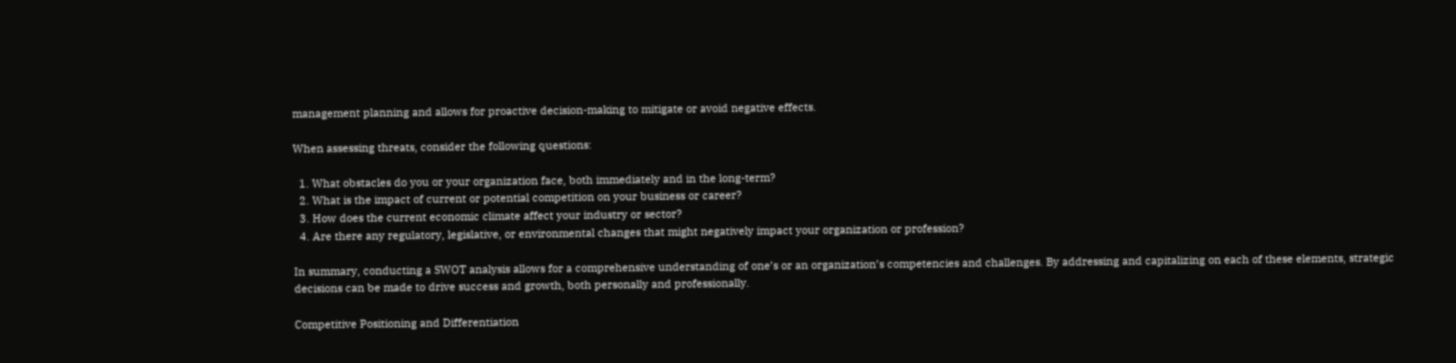management planning and allows for proactive decision-making to mitigate or avoid negative effects.

When assessing threats, consider the following questions:

  1. What obstacles do you or your organization face, both immediately and in the long-term?
  2. What is the impact of current or potential competition on your business or career?
  3. How does the current economic climate affect your industry or sector?
  4. Are there any regulatory, legislative, or environmental changes that might negatively impact your organization or profession?

In summary, conducting a SWOT analysis allows for a comprehensive understanding of one’s or an organization’s competencies and challenges. By addressing and capitalizing on each of these elements, strategic decisions can be made to drive success and growth, both personally and professionally.

Competitive Positioning and Differentiation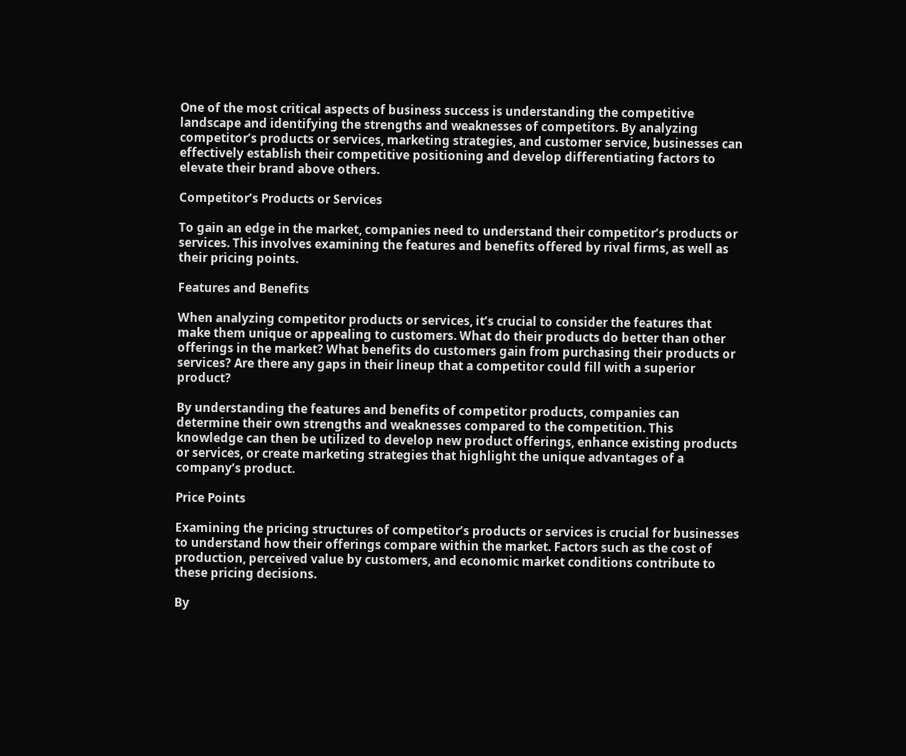One of the most critical aspects of business success is understanding the competitive landscape and identifying the strengths and weaknesses of competitors. By analyzing competitor’s products or services, marketing strategies, and customer service, businesses can effectively establish their competitive positioning and develop differentiating factors to elevate their brand above others.

Competitor’s Products or Services

To gain an edge in the market, companies need to understand their competitor’s products or services. This involves examining the features and benefits offered by rival firms, as well as their pricing points.

Features and Benefits

When analyzing competitor products or services, it’s crucial to consider the features that make them unique or appealing to customers. What do their products do better than other offerings in the market? What benefits do customers gain from purchasing their products or services? Are there any gaps in their lineup that a competitor could fill with a superior product?

By understanding the features and benefits of competitor products, companies can determine their own strengths and weaknesses compared to the competition. This knowledge can then be utilized to develop new product offerings, enhance existing products or services, or create marketing strategies that highlight the unique advantages of a company’s product.

Price Points

Examining the pricing structures of competitor’s products or services is crucial for businesses to understand how their offerings compare within the market. Factors such as the cost of production, perceived value by customers, and economic market conditions contribute to these pricing decisions.

By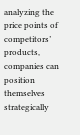analyzing the price points of competitors’ products, companies can position themselves strategically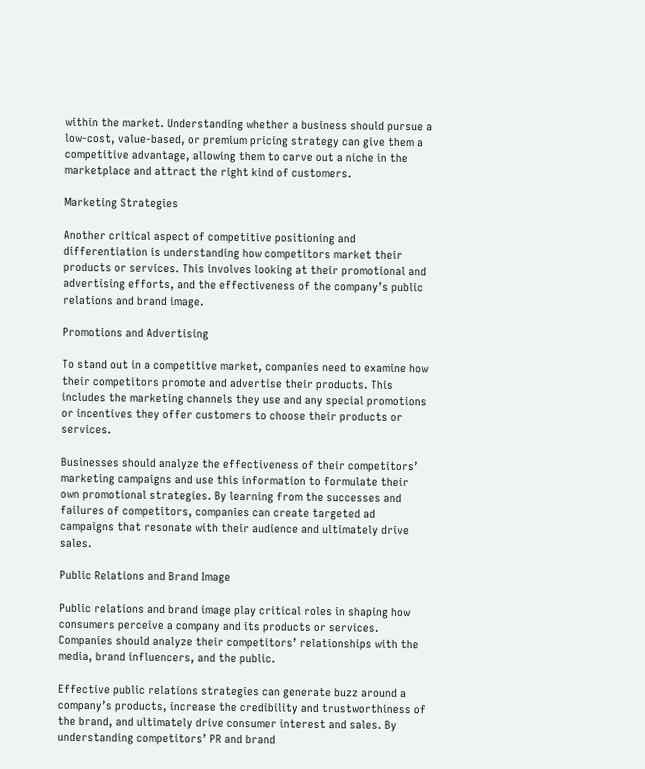within the market. Understanding whether a business should pursue a low-cost, value-based, or premium pricing strategy can give them a competitive advantage, allowing them to carve out a niche in the marketplace and attract the right kind of customers.

Marketing Strategies

Another critical aspect of competitive positioning and differentiation is understanding how competitors market their products or services. This involves looking at their promotional and advertising efforts, and the effectiveness of the company’s public relations and brand image.

Promotions and Advertising

To stand out in a competitive market, companies need to examine how their competitors promote and advertise their products. This includes the marketing channels they use and any special promotions or incentives they offer customers to choose their products or services.

Businesses should analyze the effectiveness of their competitors’ marketing campaigns and use this information to formulate their own promotional strategies. By learning from the successes and failures of competitors, companies can create targeted ad campaigns that resonate with their audience and ultimately drive sales.

Public Relations and Brand Image

Public relations and brand image play critical roles in shaping how consumers perceive a company and its products or services. Companies should analyze their competitors’ relationships with the media, brand influencers, and the public.

Effective public relations strategies can generate buzz around a company’s products, increase the credibility and trustworthiness of the brand, and ultimately drive consumer interest and sales. By understanding competitors’ PR and brand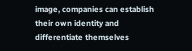image, companies can establish their own identity and differentiate themselves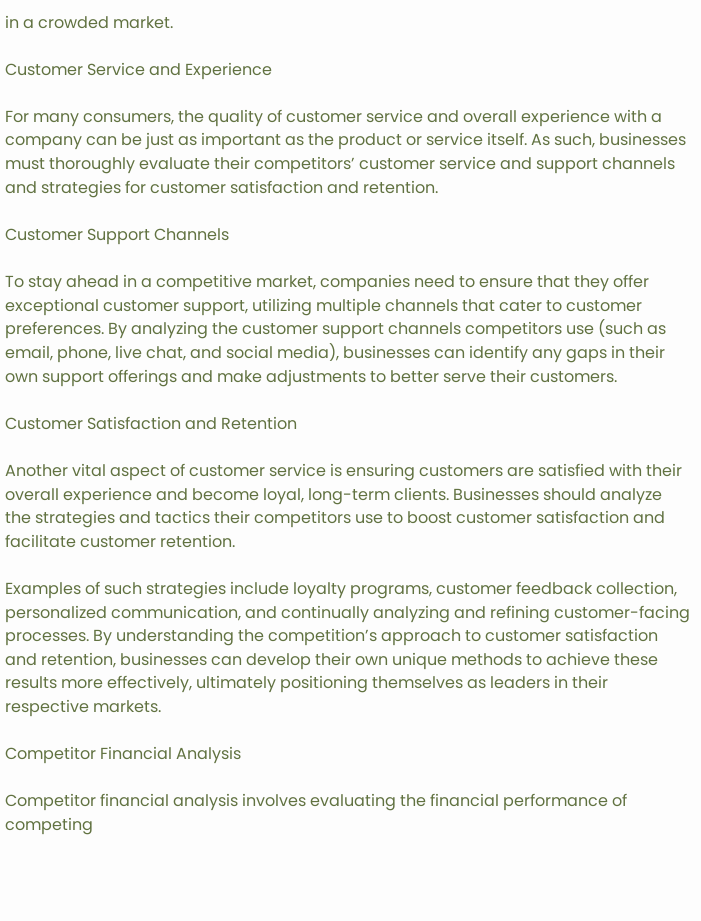in a crowded market.

Customer Service and Experience

For many consumers, the quality of customer service and overall experience with a company can be just as important as the product or service itself. As such, businesses must thoroughly evaluate their competitors’ customer service and support channels and strategies for customer satisfaction and retention.

Customer Support Channels

To stay ahead in a competitive market, companies need to ensure that they offer exceptional customer support, utilizing multiple channels that cater to customer preferences. By analyzing the customer support channels competitors use (such as email, phone, live chat, and social media), businesses can identify any gaps in their own support offerings and make adjustments to better serve their customers.

Customer Satisfaction and Retention

Another vital aspect of customer service is ensuring customers are satisfied with their overall experience and become loyal, long-term clients. Businesses should analyze the strategies and tactics their competitors use to boost customer satisfaction and facilitate customer retention.

Examples of such strategies include loyalty programs, customer feedback collection, personalized communication, and continually analyzing and refining customer-facing processes. By understanding the competition’s approach to customer satisfaction and retention, businesses can develop their own unique methods to achieve these results more effectively, ultimately positioning themselves as leaders in their respective markets.

Competitor Financial Analysis

Competitor financial analysis involves evaluating the financial performance of competing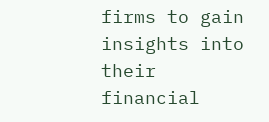firms to gain insights into their financial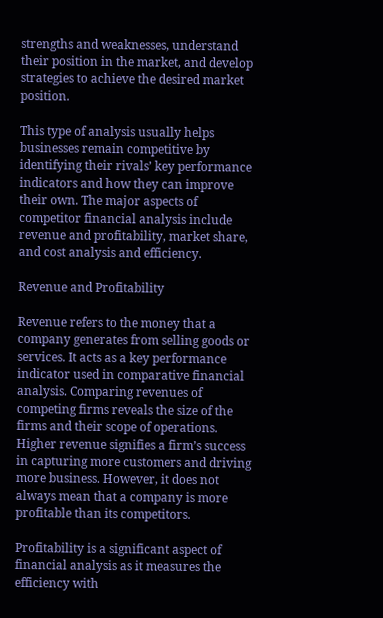strengths and weaknesses, understand their position in the market, and develop strategies to achieve the desired market position.

This type of analysis usually helps businesses remain competitive by identifying their rivals’ key performance indicators and how they can improve their own. The major aspects of competitor financial analysis include revenue and profitability, market share, and cost analysis and efficiency.

Revenue and Profitability

Revenue refers to the money that a company generates from selling goods or services. It acts as a key performance indicator used in comparative financial analysis. Comparing revenues of competing firms reveals the size of the firms and their scope of operations. Higher revenue signifies a firm’s success in capturing more customers and driving more business. However, it does not always mean that a company is more profitable than its competitors.

Profitability is a significant aspect of financial analysis as it measures the efficiency with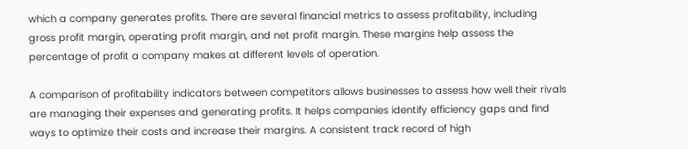which a company generates profits. There are several financial metrics to assess profitability, including gross profit margin, operating profit margin, and net profit margin. These margins help assess the percentage of profit a company makes at different levels of operation.

A comparison of profitability indicators between competitors allows businesses to assess how well their rivals are managing their expenses and generating profits. It helps companies identify efficiency gaps and find ways to optimize their costs and increase their margins. A consistent track record of high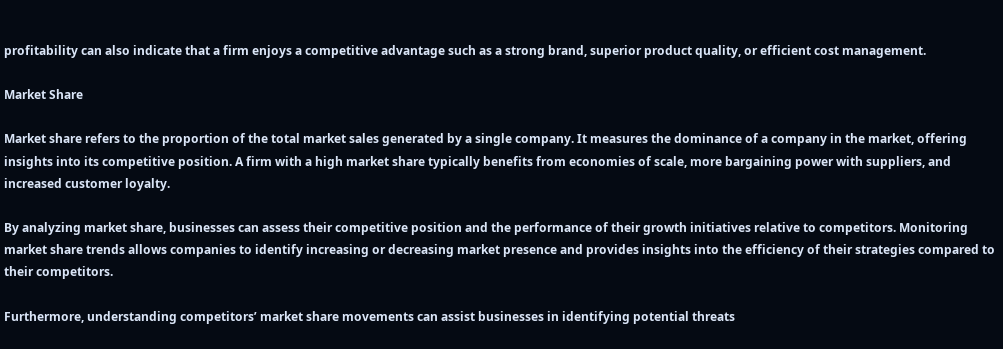profitability can also indicate that a firm enjoys a competitive advantage such as a strong brand, superior product quality, or efficient cost management.

Market Share

Market share refers to the proportion of the total market sales generated by a single company. It measures the dominance of a company in the market, offering insights into its competitive position. A firm with a high market share typically benefits from economies of scale, more bargaining power with suppliers, and increased customer loyalty.

By analyzing market share, businesses can assess their competitive position and the performance of their growth initiatives relative to competitors. Monitoring market share trends allows companies to identify increasing or decreasing market presence and provides insights into the efficiency of their strategies compared to their competitors.

Furthermore, understanding competitors’ market share movements can assist businesses in identifying potential threats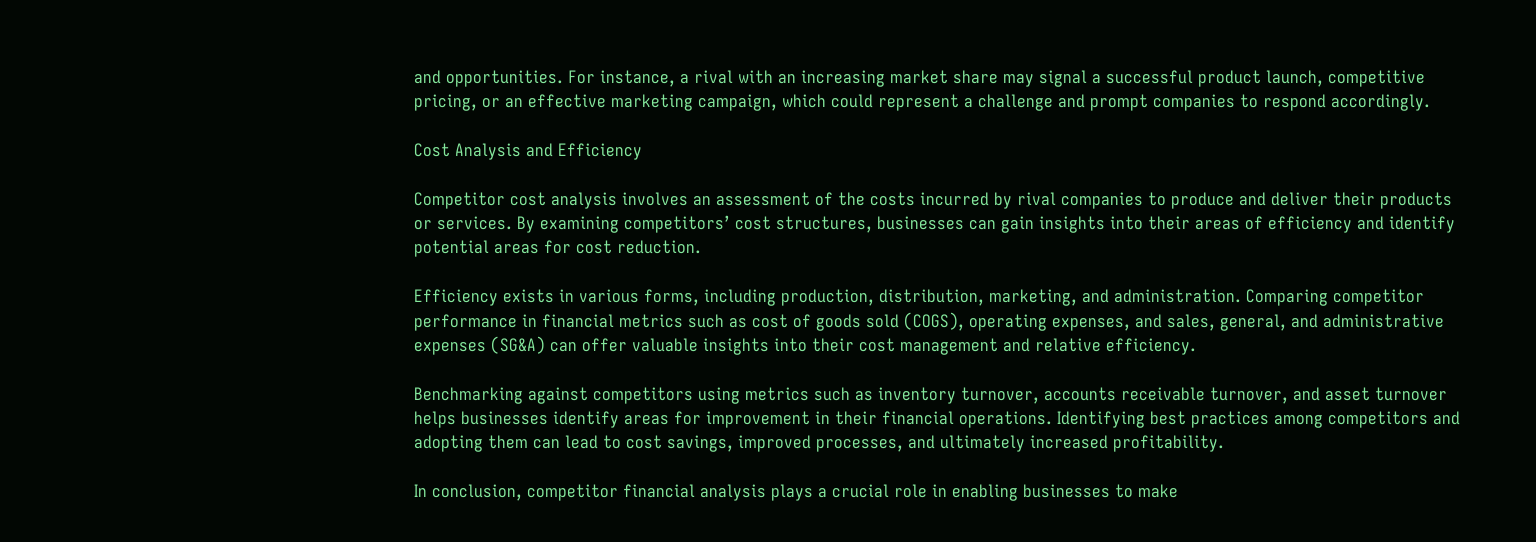and opportunities. For instance, a rival with an increasing market share may signal a successful product launch, competitive pricing, or an effective marketing campaign, which could represent a challenge and prompt companies to respond accordingly.

Cost Analysis and Efficiency

Competitor cost analysis involves an assessment of the costs incurred by rival companies to produce and deliver their products or services. By examining competitors’ cost structures, businesses can gain insights into their areas of efficiency and identify potential areas for cost reduction.

Efficiency exists in various forms, including production, distribution, marketing, and administration. Comparing competitor performance in financial metrics such as cost of goods sold (COGS), operating expenses, and sales, general, and administrative expenses (SG&A) can offer valuable insights into their cost management and relative efficiency.

Benchmarking against competitors using metrics such as inventory turnover, accounts receivable turnover, and asset turnover helps businesses identify areas for improvement in their financial operations. Identifying best practices among competitors and adopting them can lead to cost savings, improved processes, and ultimately increased profitability.

In conclusion, competitor financial analysis plays a crucial role in enabling businesses to make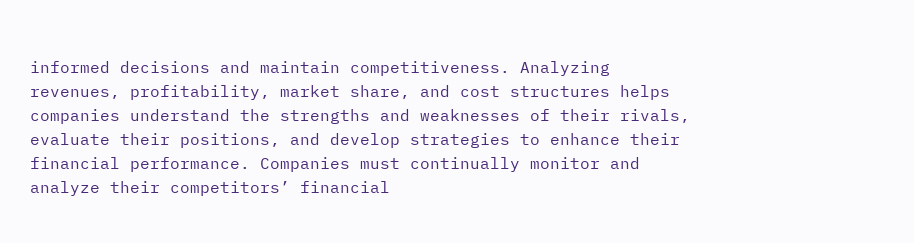informed decisions and maintain competitiveness. Analyzing revenues, profitability, market share, and cost structures helps companies understand the strengths and weaknesses of their rivals, evaluate their positions, and develop strategies to enhance their financial performance. Companies must continually monitor and analyze their competitors’ financial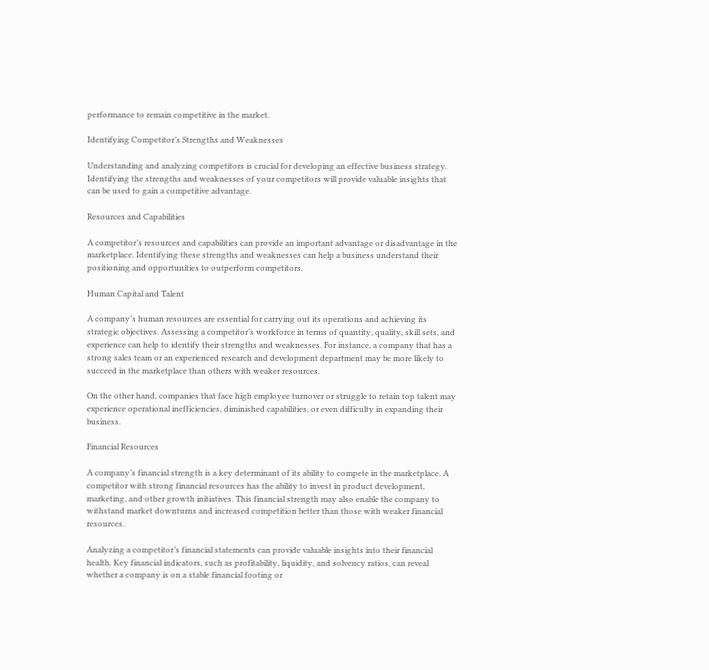performance to remain competitive in the market.

Identifying Competitor’s Strengths and Weaknesses

Understanding and analyzing competitors is crucial for developing an effective business strategy. Identifying the strengths and weaknesses of your competitors will provide valuable insights that can be used to gain a competitive advantage.

Resources and Capabilities

A competitor’s resources and capabilities can provide an important advantage or disadvantage in the marketplace. Identifying these strengths and weaknesses can help a business understand their positioning and opportunities to outperform competitors.

Human Capital and Talent

A company’s human resources are essential for carrying out its operations and achieving its strategic objectives. Assessing a competitor’s workforce in terms of quantity, quality, skill sets, and experience can help to identify their strengths and weaknesses. For instance, a company that has a strong sales team or an experienced research and development department may be more likely to succeed in the marketplace than others with weaker resources.

On the other hand, companies that face high employee turnover or struggle to retain top talent may experience operational inefficiencies, diminished capabilities, or even difficulty in expanding their business.

Financial Resources

A company’s financial strength is a key determinant of its ability to compete in the marketplace. A competitor with strong financial resources has the ability to invest in product development, marketing, and other growth initiatives. This financial strength may also enable the company to withstand market downturns and increased competition better than those with weaker financial resources.

Analyzing a competitor’s financial statements can provide valuable insights into their financial health. Key financial indicators, such as profitability, liquidity, and solvency ratios, can reveal whether a company is on a stable financial footing or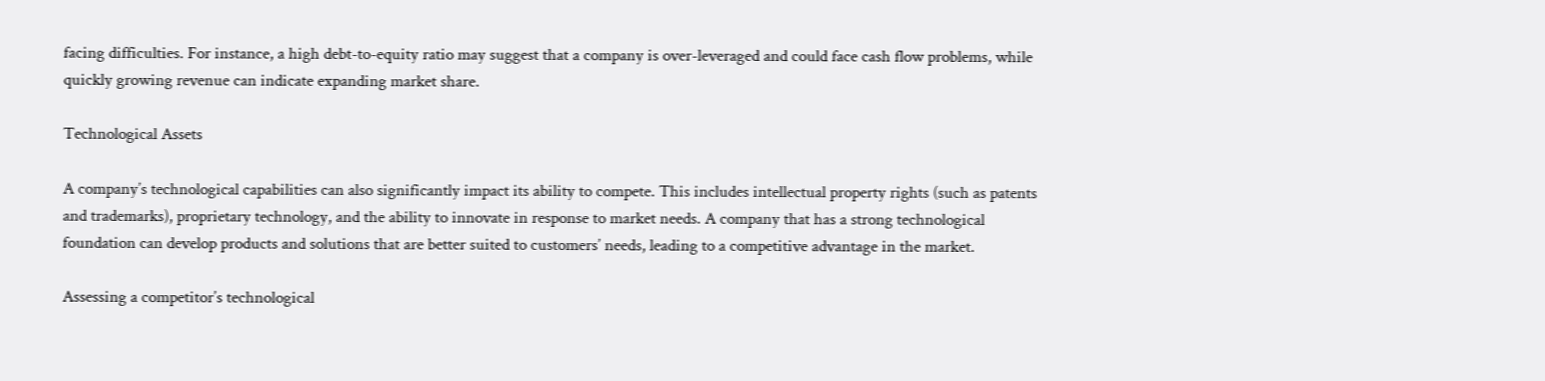facing difficulties. For instance, a high debt-to-equity ratio may suggest that a company is over-leveraged and could face cash flow problems, while quickly growing revenue can indicate expanding market share.

Technological Assets

A company’s technological capabilities can also significantly impact its ability to compete. This includes intellectual property rights (such as patents and trademarks), proprietary technology, and the ability to innovate in response to market needs. A company that has a strong technological foundation can develop products and solutions that are better suited to customers’ needs, leading to a competitive advantage in the market.

Assessing a competitor’s technological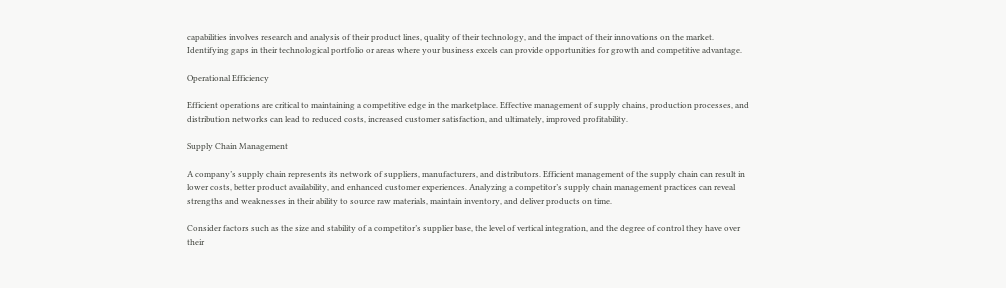capabilities involves research and analysis of their product lines, quality of their technology, and the impact of their innovations on the market. Identifying gaps in their technological portfolio or areas where your business excels can provide opportunities for growth and competitive advantage.

Operational Efficiency

Efficient operations are critical to maintaining a competitive edge in the marketplace. Effective management of supply chains, production processes, and distribution networks can lead to reduced costs, increased customer satisfaction, and ultimately, improved profitability.

Supply Chain Management

A company’s supply chain represents its network of suppliers, manufacturers, and distributors. Efficient management of the supply chain can result in lower costs, better product availability, and enhanced customer experiences. Analyzing a competitor’s supply chain management practices can reveal strengths and weaknesses in their ability to source raw materials, maintain inventory, and deliver products on time.

Consider factors such as the size and stability of a competitor’s supplier base, the level of vertical integration, and the degree of control they have over their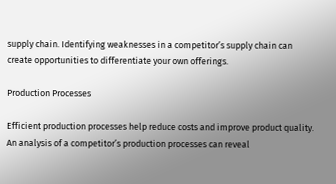supply chain. Identifying weaknesses in a competitor’s supply chain can create opportunities to differentiate your own offerings.

Production Processes

Efficient production processes help reduce costs and improve product quality. An analysis of a competitor’s production processes can reveal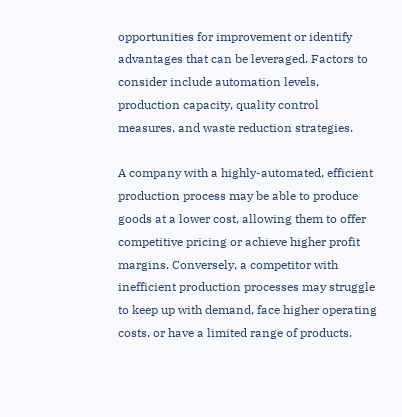opportunities for improvement or identify advantages that can be leveraged. Factors to consider include automation levels, production capacity, quality control measures, and waste reduction strategies.

A company with a highly-automated, efficient production process may be able to produce goods at a lower cost, allowing them to offer competitive pricing or achieve higher profit margins. Conversely, a competitor with inefficient production processes may struggle to keep up with demand, face higher operating costs, or have a limited range of products.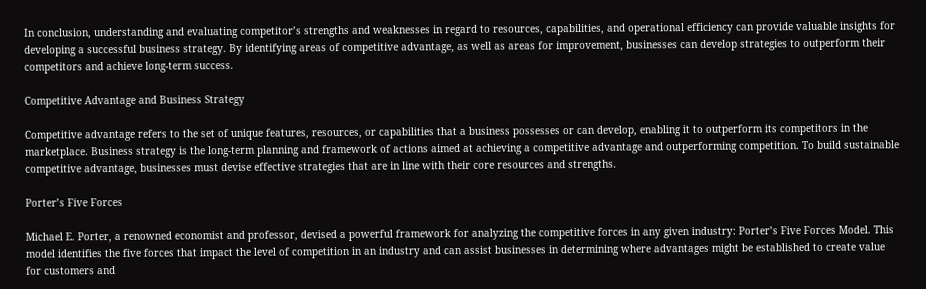In conclusion, understanding and evaluating competitor’s strengths and weaknesses in regard to resources, capabilities, and operational efficiency can provide valuable insights for developing a successful business strategy. By identifying areas of competitive advantage, as well as areas for improvement, businesses can develop strategies to outperform their competitors and achieve long-term success.

Competitive Advantage and Business Strategy

Competitive advantage refers to the set of unique features, resources, or capabilities that a business possesses or can develop, enabling it to outperform its competitors in the marketplace. Business strategy is the long-term planning and framework of actions aimed at achieving a competitive advantage and outperforming competition. To build sustainable competitive advantage, businesses must devise effective strategies that are in line with their core resources and strengths.

Porter’s Five Forces

Michael E. Porter, a renowned economist and professor, devised a powerful framework for analyzing the competitive forces in any given industry: Porter’s Five Forces Model. This model identifies the five forces that impact the level of competition in an industry and can assist businesses in determining where advantages might be established to create value for customers and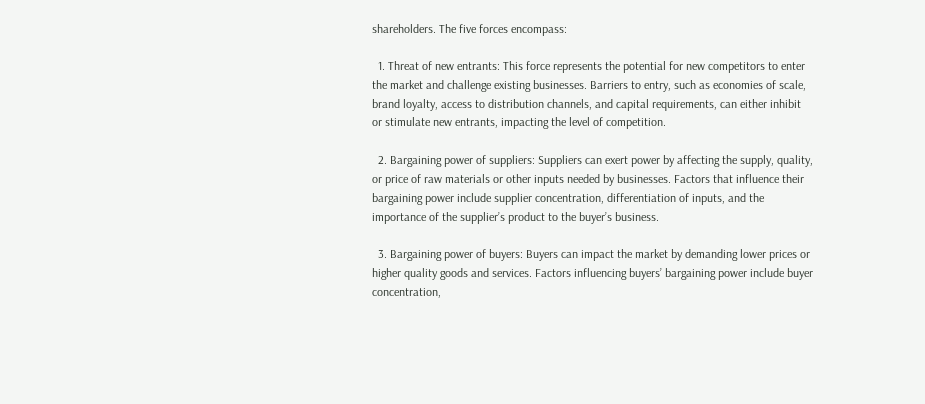shareholders. The five forces encompass:

  1. Threat of new entrants: This force represents the potential for new competitors to enter the market and challenge existing businesses. Barriers to entry, such as economies of scale, brand loyalty, access to distribution channels, and capital requirements, can either inhibit or stimulate new entrants, impacting the level of competition.

  2. Bargaining power of suppliers: Suppliers can exert power by affecting the supply, quality, or price of raw materials or other inputs needed by businesses. Factors that influence their bargaining power include supplier concentration, differentiation of inputs, and the importance of the supplier’s product to the buyer’s business.

  3. Bargaining power of buyers: Buyers can impact the market by demanding lower prices or higher quality goods and services. Factors influencing buyers’ bargaining power include buyer concentration,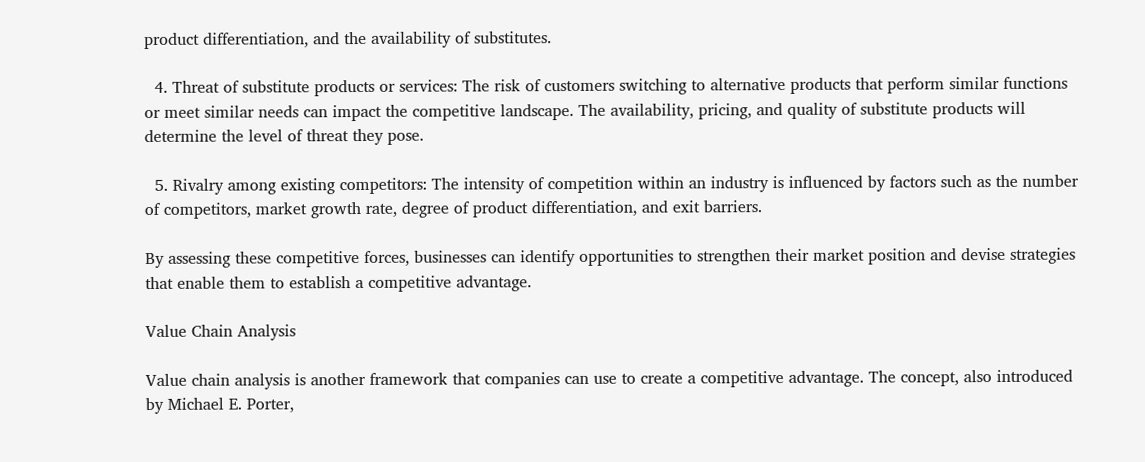product differentiation, and the availability of substitutes.

  4. Threat of substitute products or services: The risk of customers switching to alternative products that perform similar functions or meet similar needs can impact the competitive landscape. The availability, pricing, and quality of substitute products will determine the level of threat they pose.

  5. Rivalry among existing competitors: The intensity of competition within an industry is influenced by factors such as the number of competitors, market growth rate, degree of product differentiation, and exit barriers.

By assessing these competitive forces, businesses can identify opportunities to strengthen their market position and devise strategies that enable them to establish a competitive advantage.

Value Chain Analysis

Value chain analysis is another framework that companies can use to create a competitive advantage. The concept, also introduced by Michael E. Porter,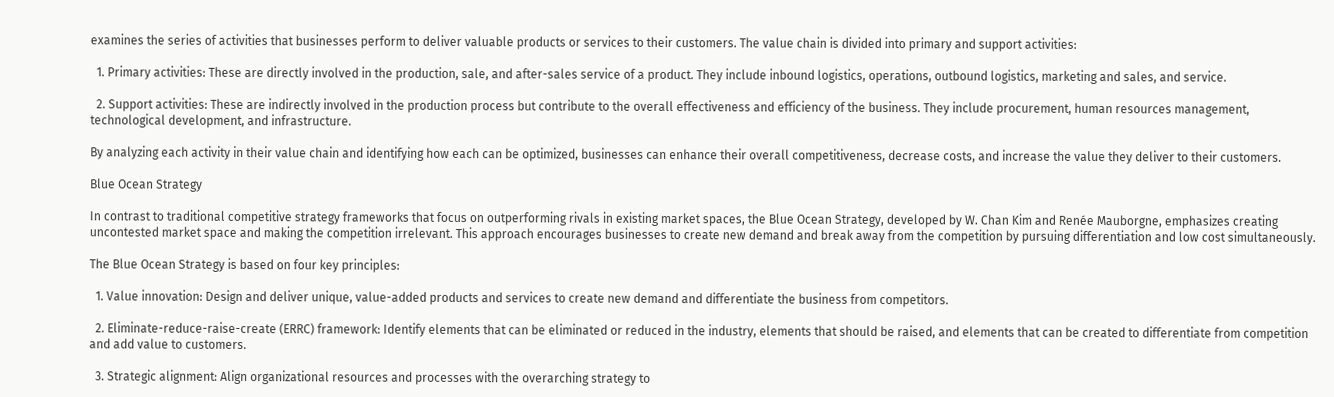examines the series of activities that businesses perform to deliver valuable products or services to their customers. The value chain is divided into primary and support activities:

  1. Primary activities: These are directly involved in the production, sale, and after-sales service of a product. They include inbound logistics, operations, outbound logistics, marketing and sales, and service.

  2. Support activities: These are indirectly involved in the production process but contribute to the overall effectiveness and efficiency of the business. They include procurement, human resources management, technological development, and infrastructure.

By analyzing each activity in their value chain and identifying how each can be optimized, businesses can enhance their overall competitiveness, decrease costs, and increase the value they deliver to their customers.

Blue Ocean Strategy

In contrast to traditional competitive strategy frameworks that focus on outperforming rivals in existing market spaces, the Blue Ocean Strategy, developed by W. Chan Kim and Renée Mauborgne, emphasizes creating uncontested market space and making the competition irrelevant. This approach encourages businesses to create new demand and break away from the competition by pursuing differentiation and low cost simultaneously.

The Blue Ocean Strategy is based on four key principles:

  1. Value innovation: Design and deliver unique, value-added products and services to create new demand and differentiate the business from competitors.

  2. Eliminate-reduce-raise-create (ERRC) framework: Identify elements that can be eliminated or reduced in the industry, elements that should be raised, and elements that can be created to differentiate from competition and add value to customers.

  3. Strategic alignment: Align organizational resources and processes with the overarching strategy to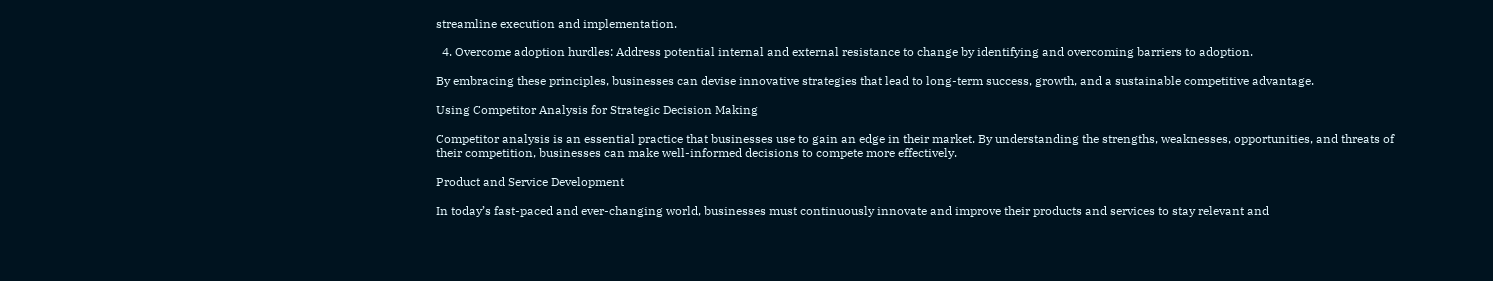streamline execution and implementation.

  4. Overcome adoption hurdles: Address potential internal and external resistance to change by identifying and overcoming barriers to adoption.

By embracing these principles, businesses can devise innovative strategies that lead to long-term success, growth, and a sustainable competitive advantage.

Using Competitor Analysis for Strategic Decision Making

Competitor analysis is an essential practice that businesses use to gain an edge in their market. By understanding the strengths, weaknesses, opportunities, and threats of their competition, businesses can make well-informed decisions to compete more effectively.

Product and Service Development

In today’s fast-paced and ever-changing world, businesses must continuously innovate and improve their products and services to stay relevant and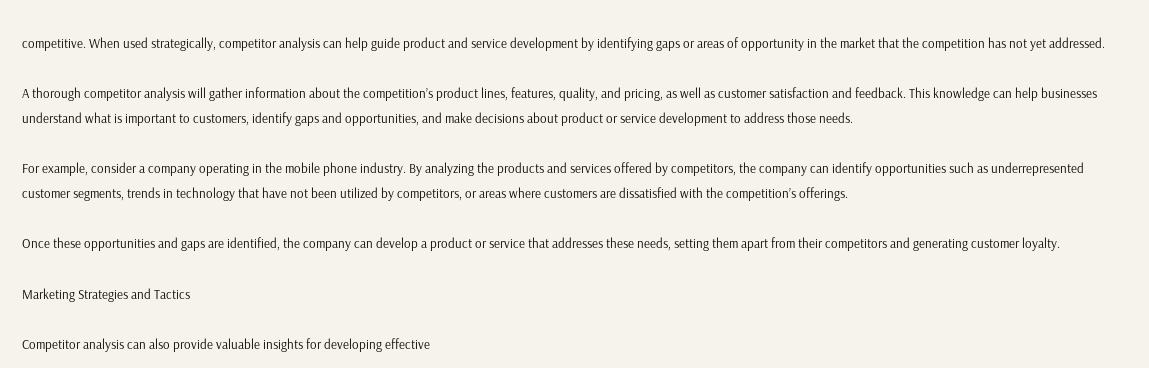competitive. When used strategically, competitor analysis can help guide product and service development by identifying gaps or areas of opportunity in the market that the competition has not yet addressed.

A thorough competitor analysis will gather information about the competition’s product lines, features, quality, and pricing, as well as customer satisfaction and feedback. This knowledge can help businesses understand what is important to customers, identify gaps and opportunities, and make decisions about product or service development to address those needs.

For example, consider a company operating in the mobile phone industry. By analyzing the products and services offered by competitors, the company can identify opportunities such as underrepresented customer segments, trends in technology that have not been utilized by competitors, or areas where customers are dissatisfied with the competition’s offerings.

Once these opportunities and gaps are identified, the company can develop a product or service that addresses these needs, setting them apart from their competitors and generating customer loyalty.

Marketing Strategies and Tactics

Competitor analysis can also provide valuable insights for developing effective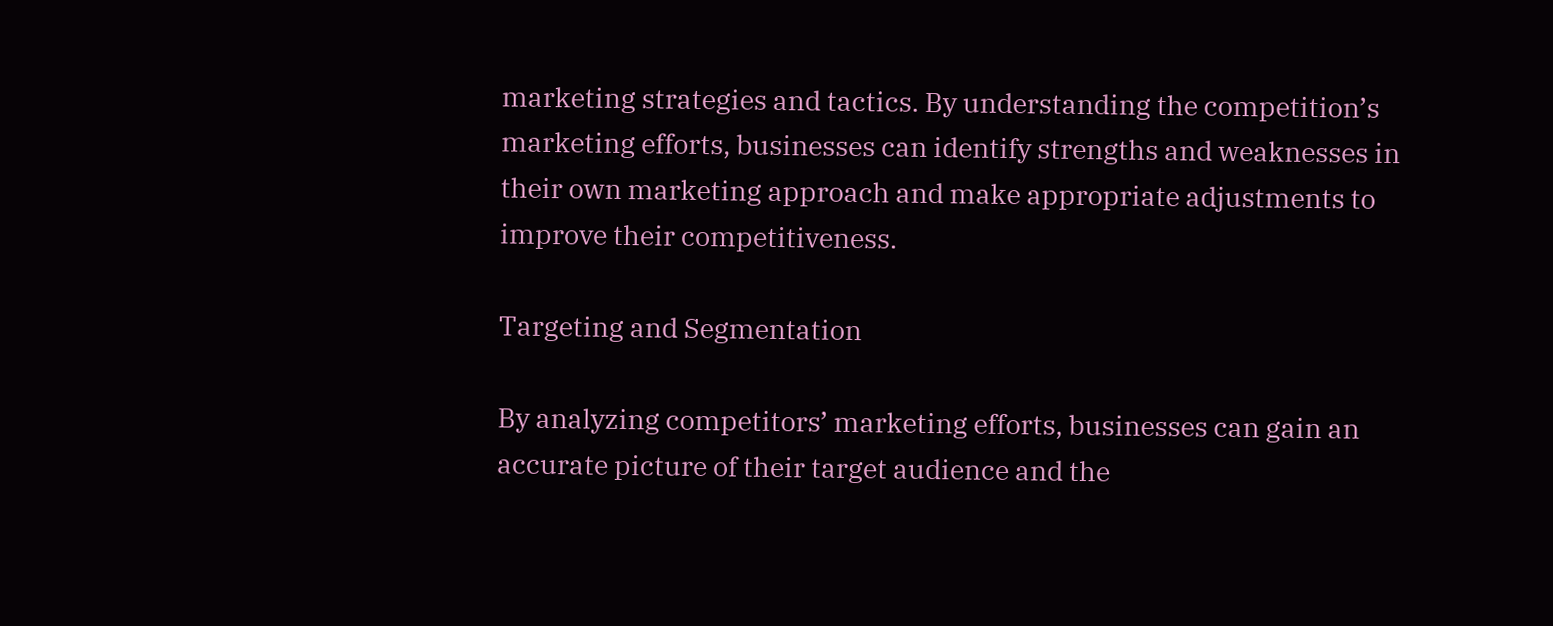marketing strategies and tactics. By understanding the competition’s marketing efforts, businesses can identify strengths and weaknesses in their own marketing approach and make appropriate adjustments to improve their competitiveness.

Targeting and Segmentation

By analyzing competitors’ marketing efforts, businesses can gain an accurate picture of their target audience and the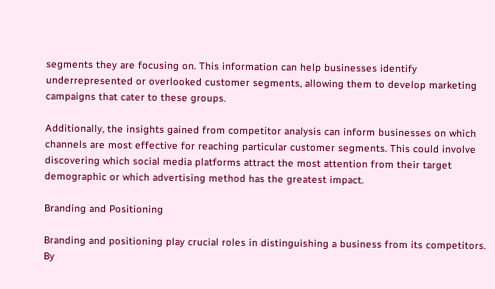segments they are focusing on. This information can help businesses identify underrepresented or overlooked customer segments, allowing them to develop marketing campaigns that cater to these groups.

Additionally, the insights gained from competitor analysis can inform businesses on which channels are most effective for reaching particular customer segments. This could involve discovering which social media platforms attract the most attention from their target demographic or which advertising method has the greatest impact.

Branding and Positioning

Branding and positioning play crucial roles in distinguishing a business from its competitors. By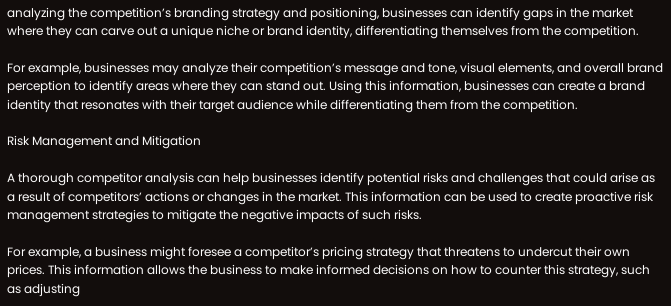analyzing the competition’s branding strategy and positioning, businesses can identify gaps in the market where they can carve out a unique niche or brand identity, differentiating themselves from the competition.

For example, businesses may analyze their competition’s message and tone, visual elements, and overall brand perception to identify areas where they can stand out. Using this information, businesses can create a brand identity that resonates with their target audience while differentiating them from the competition.

Risk Management and Mitigation

A thorough competitor analysis can help businesses identify potential risks and challenges that could arise as a result of competitors’ actions or changes in the market. This information can be used to create proactive risk management strategies to mitigate the negative impacts of such risks.

For example, a business might foresee a competitor’s pricing strategy that threatens to undercut their own prices. This information allows the business to make informed decisions on how to counter this strategy, such as adjusting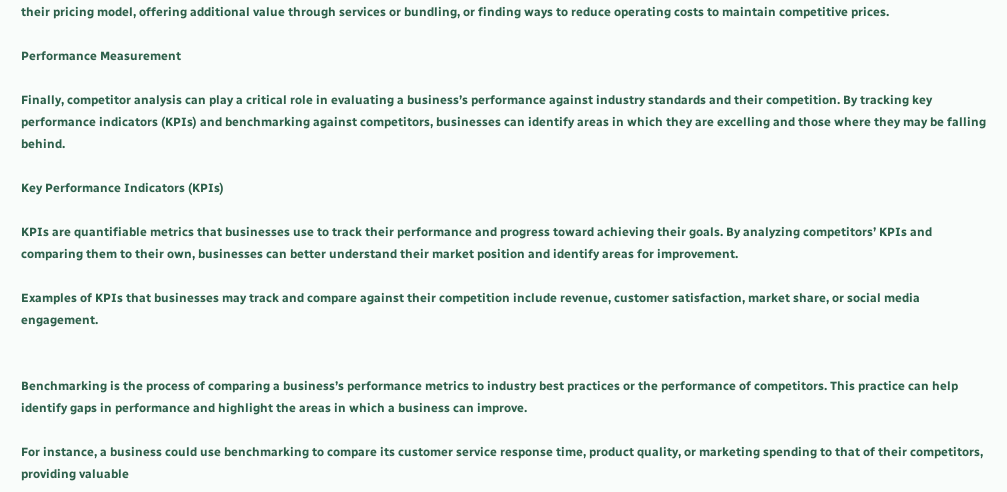their pricing model, offering additional value through services or bundling, or finding ways to reduce operating costs to maintain competitive prices.

Performance Measurement

Finally, competitor analysis can play a critical role in evaluating a business’s performance against industry standards and their competition. By tracking key performance indicators (KPIs) and benchmarking against competitors, businesses can identify areas in which they are excelling and those where they may be falling behind.

Key Performance Indicators (KPIs)

KPIs are quantifiable metrics that businesses use to track their performance and progress toward achieving their goals. By analyzing competitors’ KPIs and comparing them to their own, businesses can better understand their market position and identify areas for improvement.

Examples of KPIs that businesses may track and compare against their competition include revenue, customer satisfaction, market share, or social media engagement.


Benchmarking is the process of comparing a business’s performance metrics to industry best practices or the performance of competitors. This practice can help identify gaps in performance and highlight the areas in which a business can improve.

For instance, a business could use benchmarking to compare its customer service response time, product quality, or marketing spending to that of their competitors, providing valuable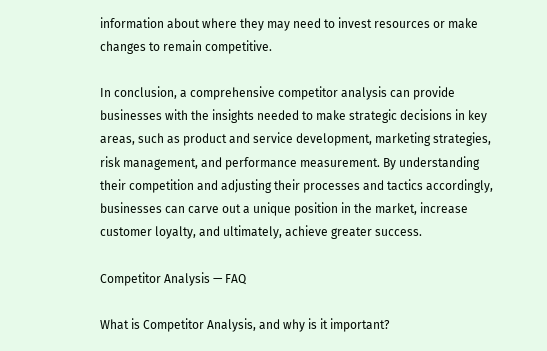information about where they may need to invest resources or make changes to remain competitive.

In conclusion, a comprehensive competitor analysis can provide businesses with the insights needed to make strategic decisions in key areas, such as product and service development, marketing strategies, risk management, and performance measurement. By understanding their competition and adjusting their processes and tactics accordingly, businesses can carve out a unique position in the market, increase customer loyalty, and ultimately, achieve greater success.

Competitor Analysis — FAQ

What is Competitor Analysis, and why is it important?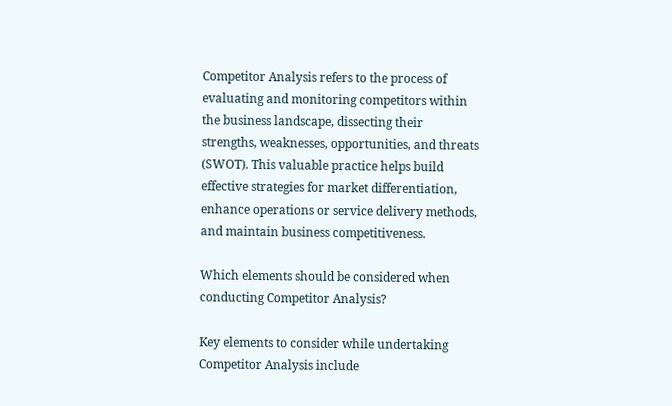Competitor Analysis refers to the process of evaluating and monitoring competitors within the business landscape, dissecting their strengths, weaknesses, opportunities, and threats (SWOT). This valuable practice helps build effective strategies for market differentiation, enhance operations or service delivery methods, and maintain business competitiveness.

Which elements should be considered when conducting Competitor Analysis?

Key elements to consider while undertaking Competitor Analysis include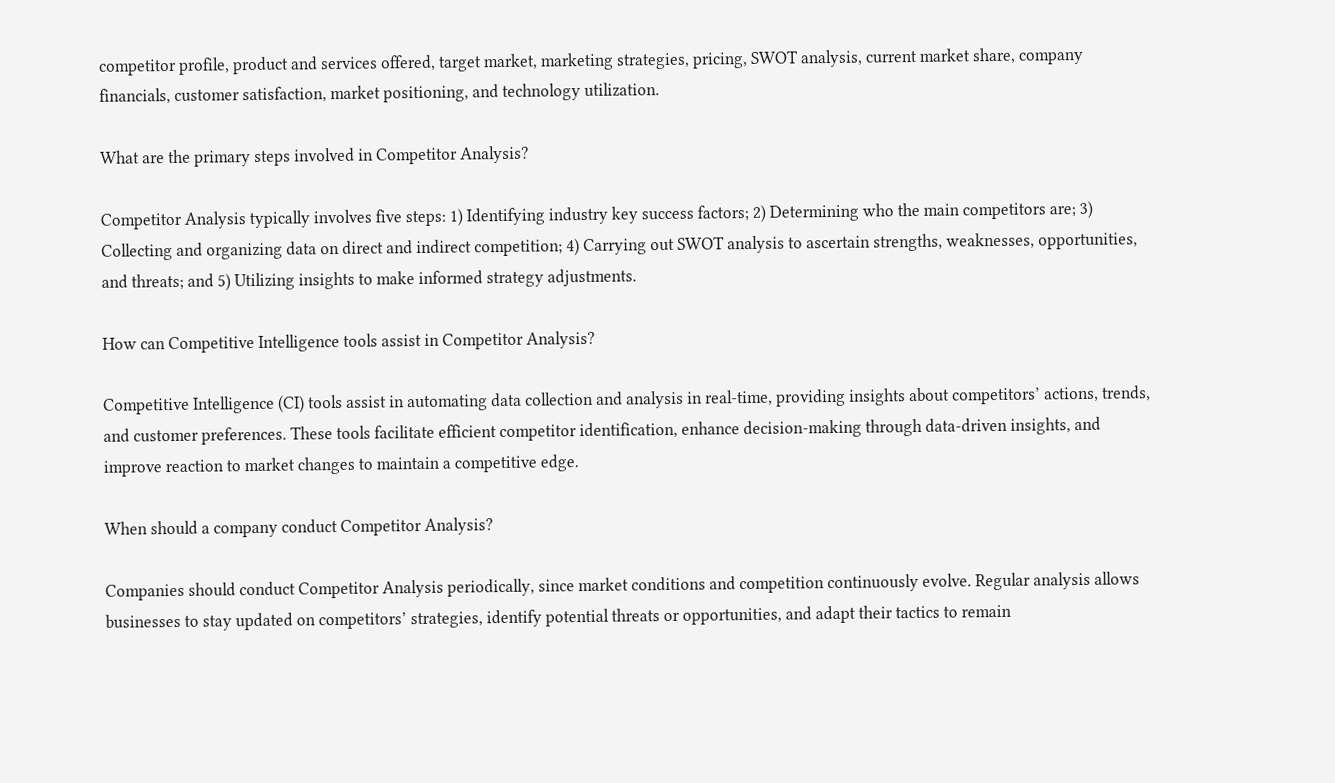competitor profile, product and services offered, target market, marketing strategies, pricing, SWOT analysis, current market share, company financials, customer satisfaction, market positioning, and technology utilization.

What are the primary steps involved in Competitor Analysis?

Competitor Analysis typically involves five steps: 1) Identifying industry key success factors; 2) Determining who the main competitors are; 3) Collecting and organizing data on direct and indirect competition; 4) Carrying out SWOT analysis to ascertain strengths, weaknesses, opportunities, and threats; and 5) Utilizing insights to make informed strategy adjustments.

How can Competitive Intelligence tools assist in Competitor Analysis?

Competitive Intelligence (CI) tools assist in automating data collection and analysis in real-time, providing insights about competitors’ actions, trends, and customer preferences. These tools facilitate efficient competitor identification, enhance decision-making through data-driven insights, and improve reaction to market changes to maintain a competitive edge.

When should a company conduct Competitor Analysis?

Companies should conduct Competitor Analysis periodically, since market conditions and competition continuously evolve. Regular analysis allows businesses to stay updated on competitors’ strategies, identify potential threats or opportunities, and adapt their tactics to remain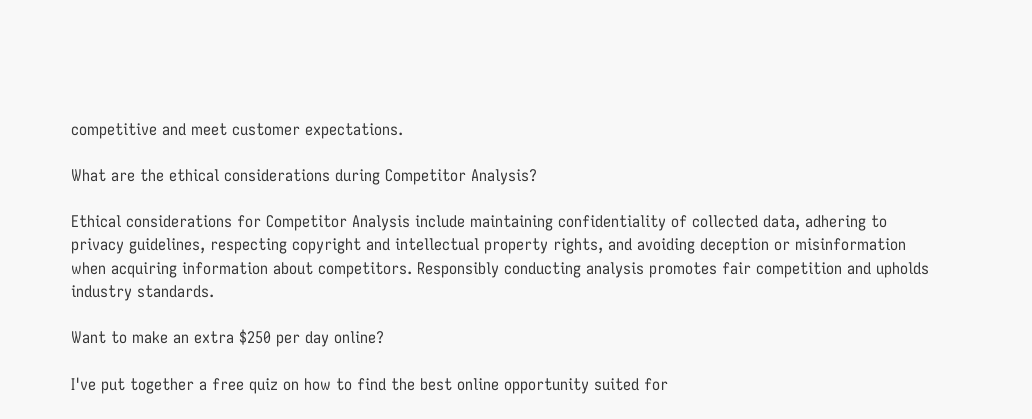competitive and meet customer expectations.

What are the ethical considerations during Competitor Analysis?

Ethical considerations for Competitor Analysis include maintaining confidentiality of collected data, adhering to privacy guidelines, respecting copyright and intellectual property rights, and avoiding deception or misinformation when acquiring information about competitors. Responsibly conducting analysis promotes fair competition and upholds industry standards.

Want to make an extra $250 per day online?

I've put together a free quiz on how to find the best online opportunity suited for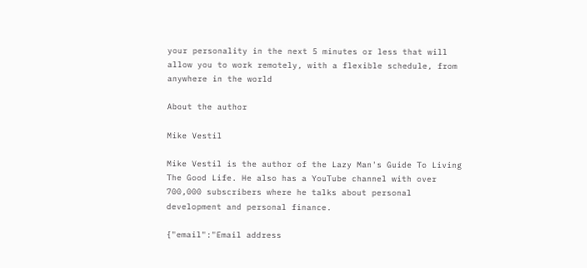your personality in the next 5 minutes or less that will allow you to work remotely, with a flexible schedule, from anywhere in the world

About the author

Mike Vestil

Mike Vestil is the author of the Lazy Man's Guide To Living The Good Life. He also has a YouTube channel with over 700,000 subscribers where he talks about personal development and personal finance.

{"email":"Email address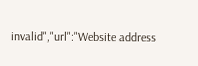invalid","url":"Website address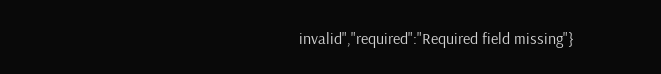invalid","required":"Required field missing"}